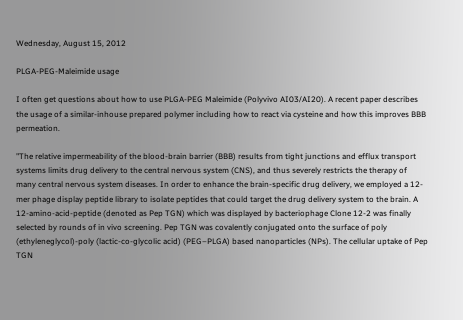Wednesday, August 15, 2012

PLGA-PEG-Maleimide usage

I often get questions about how to use PLGA-PEG Maleimide (Polyvivo AI03/AI20). A recent paper describes the usage of a similar-inhouse prepared polymer including how to react via cysteine and how this improves BBB permeation.

"The relative impermeability of the blood-brain barrier (BBB) results from tight junctions and efflux transport systems limits drug delivery to the central nervous system (CNS), and thus severely restricts the therapy of many central nervous system diseases. In order to enhance the brain-specific drug delivery, we employed a 12-mer phage display peptide library to isolate peptides that could target the drug delivery system to the brain. A 12-amino-acid-peptide (denoted as Pep TGN) which was displayed by bacteriophage Clone 12-2 was finally selected by rounds of in vivo screening. Pep TGN was covalently conjugated onto the surface of poly (ethyleneglycol)-poly (lactic-co-glycolic acid) (PEG–PLGA) based nanoparticles (NPs). The cellular uptake of Pep TGN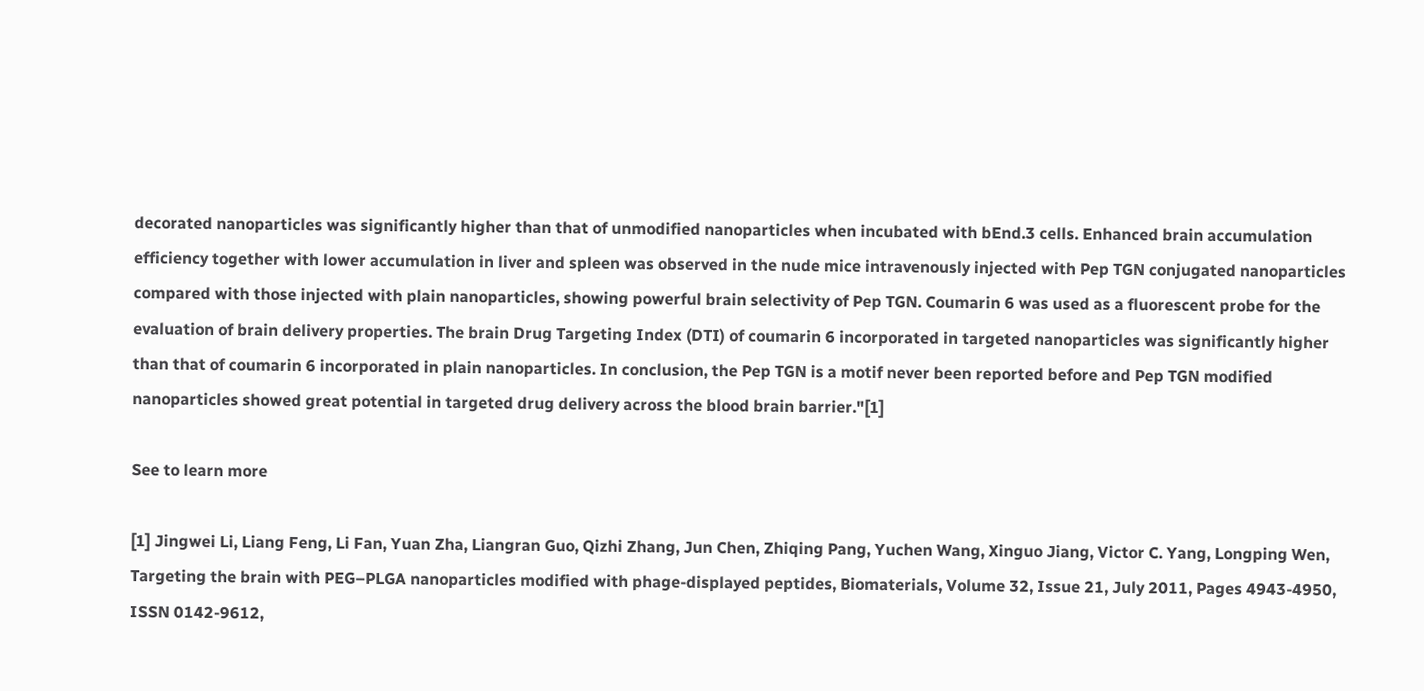decorated nanoparticles was significantly higher than that of unmodified nanoparticles when incubated with bEnd.3 cells. Enhanced brain accumulation efficiency together with lower accumulation in liver and spleen was observed in the nude mice intravenously injected with Pep TGN conjugated nanoparticles compared with those injected with plain nanoparticles, showing powerful brain selectivity of Pep TGN. Coumarin 6 was used as a fluorescent probe for the evaluation of brain delivery properties. The brain Drug Targeting Index (DTI) of coumarin 6 incorporated in targeted nanoparticles was significantly higher than that of coumarin 6 incorporated in plain nanoparticles. In conclusion, the Pep TGN is a motif never been reported before and Pep TGN modified nanoparticles showed great potential in targeted drug delivery across the blood brain barrier."[1]

See to learn more

[1] Jingwei Li, Liang Feng, Li Fan, Yuan Zha, Liangran Guo, Qizhi Zhang, Jun Chen, Zhiqing Pang, Yuchen Wang, Xinguo Jiang, Victor C. Yang, Longping Wen, Targeting the brain with PEG–PLGA nanoparticles modified with phage-displayed peptides, Biomaterials, Volume 32, Issue 21, July 2011, Pages 4943-4950, ISSN 0142-9612,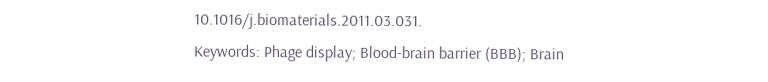10.1016/j.biomaterials.2011.03.031.
Keywords: Phage display; Blood-brain barrier (BBB); Brain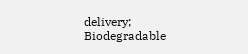delivery; Biodegradable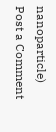nanoparticle)
Post a Comment